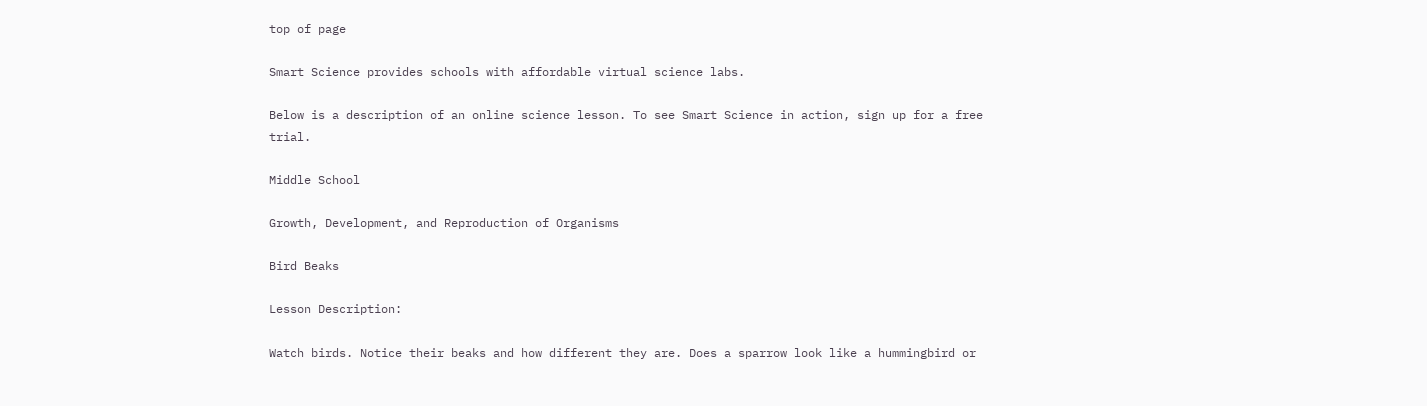top of page

Smart Science provides schools with affordable virtual science labs.

Below is a description of an online science lesson. To see Smart Science in action, sign up for a free trial.

Middle School

Growth, Development, and Reproduction of Organisms

Bird Beaks

Lesson Description:

Watch birds. Notice their beaks and how different they are. Does a sparrow look like a hummingbird or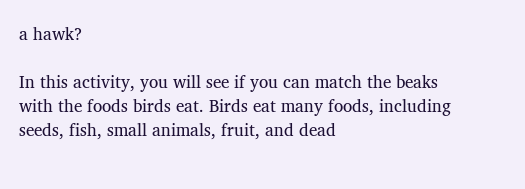a hawk?

In this activity, you will see if you can match the beaks with the foods birds eat. Birds eat many foods, including seeds, fish, small animals, fruit, and dead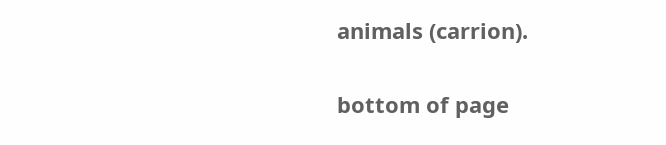animals (carrion).

bottom of page